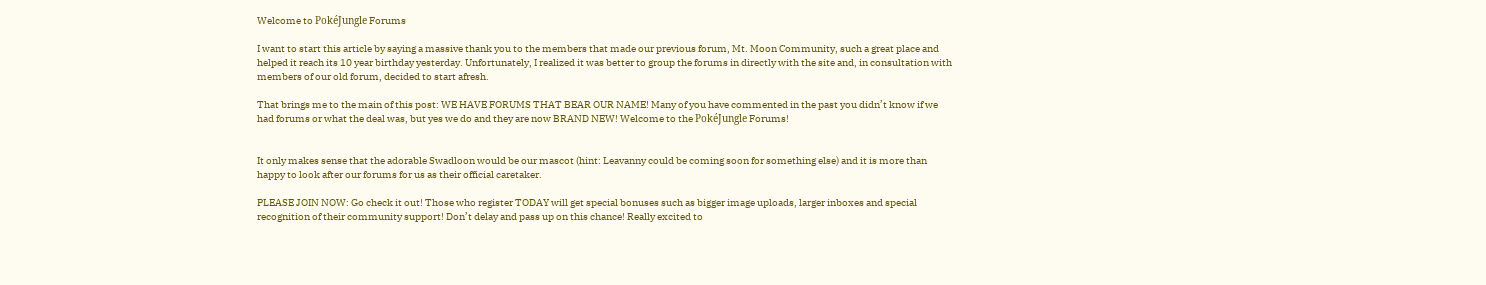Welcome to PokéJungle Forums

I want to start this article by saying a massive thank you to the members that made our previous forum, Mt. Moon Community, such a great place and helped it reach its 10 year birthday yesterday. Unfortunately, I realized it was better to group the forums in directly with the site and, in consultation with members of our old forum, decided to start afresh.

That brings me to the main of this post: WE HAVE FORUMS THAT BEAR OUR NAME! Many of you have commented in the past you didn’t know if we had forums or what the deal was, but yes we do and they are now BRAND NEW! Welcome to the PokéJungle Forums!


It only makes sense that the adorable Swadloon would be our mascot (hint: Leavanny could be coming soon for something else) and it is more than happy to look after our forums for us as their official caretaker.

PLEASE JOIN NOW: Go check it out! Those who register TODAY will get special bonuses such as bigger image uploads, larger inboxes and special recognition of their community support! Don’t delay and pass up on this chance! Really excited to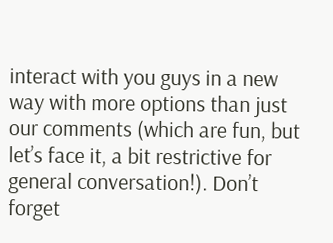interact with you guys in a new way with more options than just our comments (which are fun, but let’s face it, a bit restrictive for general conversation!). Don’t forget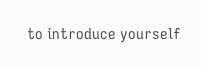to introduce yourself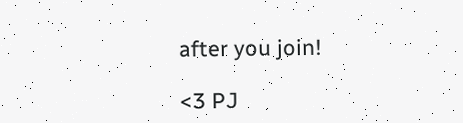after you join!

<3 PJ